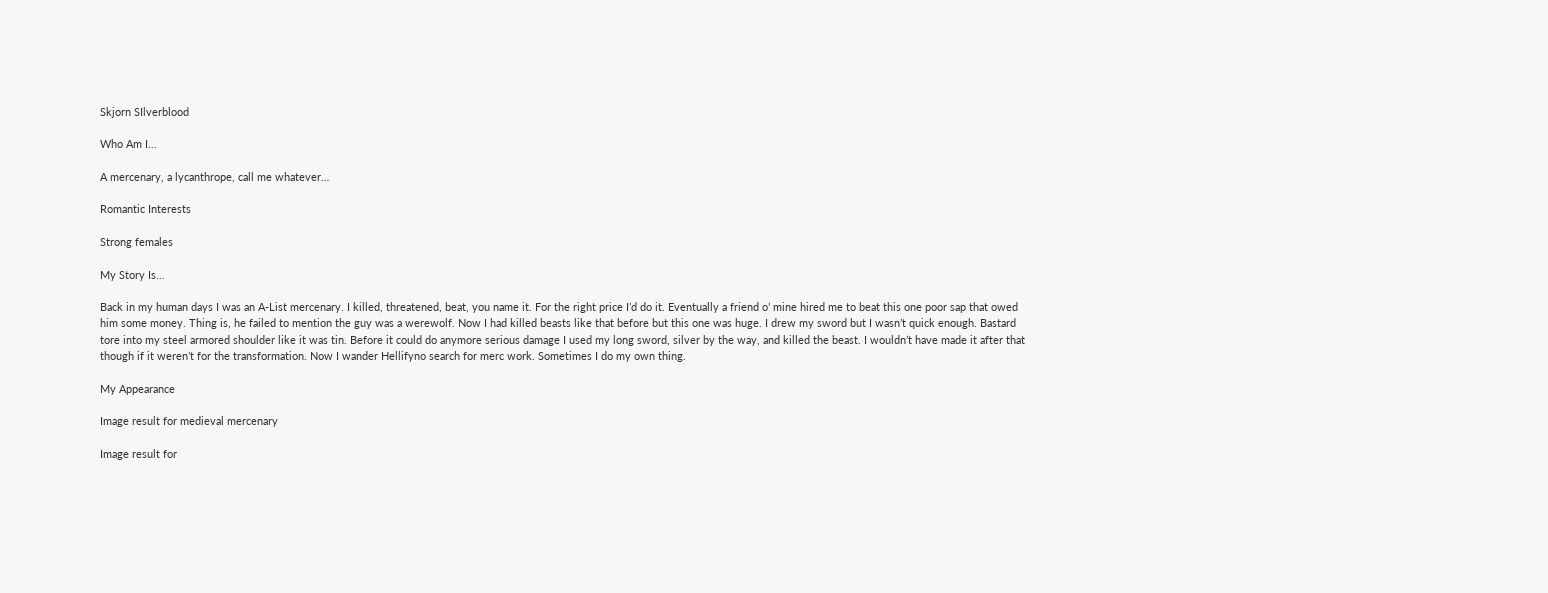Skjorn SIlverblood

Who Am I...

A mercenary, a lycanthrope, call me whatever…

Romantic Interests

Strong females

My Story Is...

Back in my human days I was an A-List mercenary. I killed, threatened, beat, you name it. For the right price I’d do it. Eventually a friend o’ mine hired me to beat this one poor sap that owed him some money. Thing is, he failed to mention the guy was a werewolf. Now I had killed beasts like that before but this one was huge. I drew my sword but I wasn’t quick enough. Bastard tore into my steel armored shoulder like it was tin. Before it could do anymore serious damage I used my long sword, silver by the way, and killed the beast. I wouldn’t have made it after that though if it weren’t for the transformation. Now I wander Hellifyno search for merc work. Sometimes I do my own thing.

My Appearance

Image result for medieval mercenary

Image result for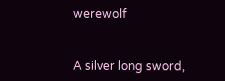werewolf


A silver long sword,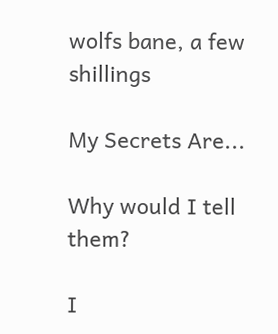wolfs bane, a few shillings

My Secrets Are...

Why would I tell them?

I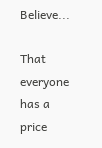Believe...

That everyone has a price